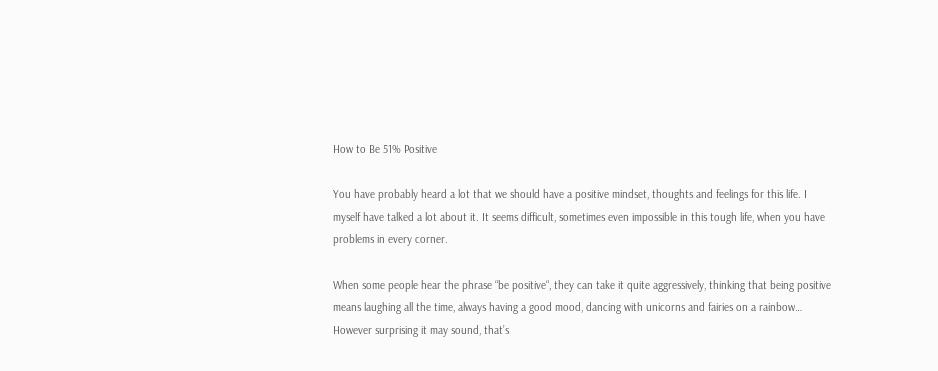How to Be 51% Positive

You have probably heard a lot that we should have a positive mindset, thoughts and feelings for this life. I myself have talked a lot about it. It seems difficult, sometimes even impossible in this tough life, when you have problems in every corner.

When some people hear the phrase “be positive“, they can take it quite aggressively, thinking that being positive means laughing all the time, always having a good mood, dancing with unicorns and fairies on a rainbow… However surprising it may sound, that’s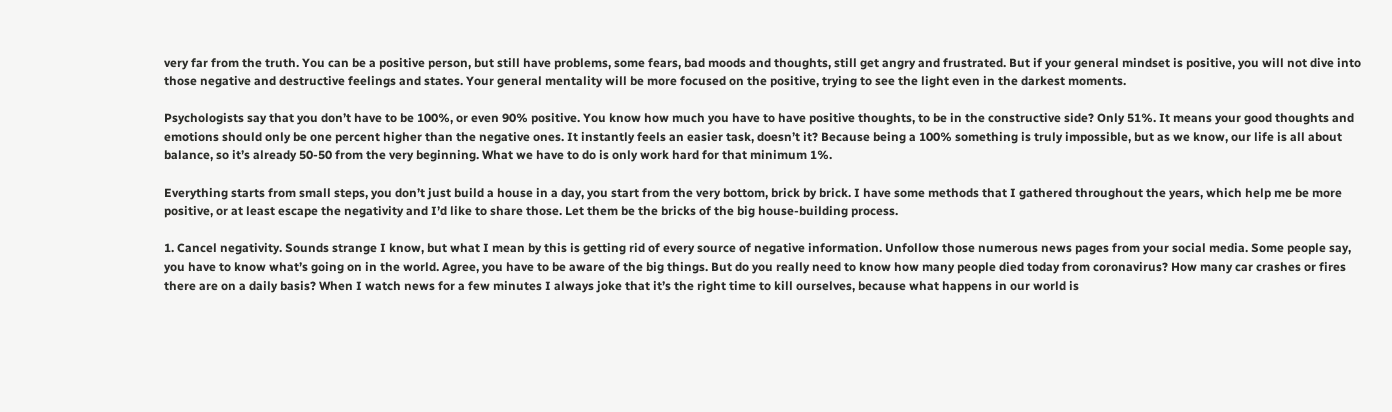very far from the truth. You can be a positive person, but still have problems, some fears, bad moods and thoughts, still get angry and frustrated. But if your general mindset is positive, you will not dive into those negative and destructive feelings and states. Your general mentality will be more focused on the positive, trying to see the light even in the darkest moments.

Psychologists say that you don’t have to be 100%, or even 90% positive. You know how much you have to have positive thoughts, to be in the constructive side? Only 51%. It means your good thoughts and emotions should only be one percent higher than the negative ones. It instantly feels an easier task, doesn’t it? Because being a 100% something is truly impossible, but as we know, our life is all about balance, so it’s already 50-50 from the very beginning. What we have to do is only work hard for that minimum 1%.

Everything starts from small steps, you don’t just build a house in a day, you start from the very bottom, brick by brick. I have some methods that I gathered throughout the years, which help me be more positive, or at least escape the negativity and I’d like to share those. Let them be the bricks of the big house-building process.

1. Cancel negativity. Sounds strange I know, but what I mean by this is getting rid of every source of negative information. Unfollow those numerous news pages from your social media. Some people say, you have to know what’s going on in the world. Agree, you have to be aware of the big things. But do you really need to know how many people died today from coronavirus? How many car crashes or fires there are on a daily basis? When I watch news for a few minutes I always joke that it’s the right time to kill ourselves, because what happens in our world is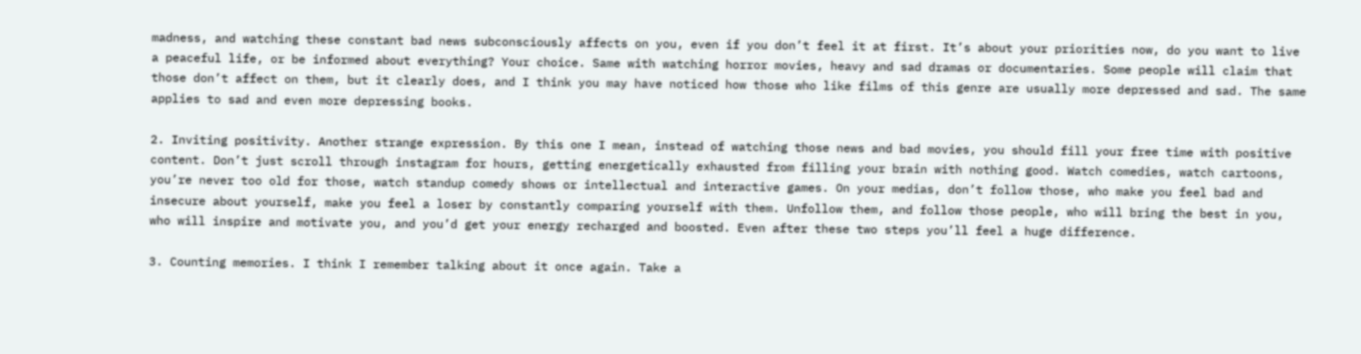madness, and watching these constant bad news subconsciously affects on you, even if you don’t feel it at first. It’s about your priorities now, do you want to live a peaceful life, or be informed about everything? Your choice. Same with watching horror movies, heavy and sad dramas or documentaries. Some people will claim that those don’t affect on them, but it clearly does, and I think you may have noticed how those who like films of this genre are usually more depressed and sad. The same applies to sad and even more depressing books.

2. Inviting positivity. Another strange expression. By this one I mean, instead of watching those news and bad movies, you should fill your free time with positive content. Don’t just scroll through instagram for hours, getting energetically exhausted from filling your brain with nothing good. Watch comedies, watch cartoons, you’re never too old for those, watch standup comedy shows or intellectual and interactive games. On your medias, don’t follow those, who make you feel bad and insecure about yourself, make you feel a loser by constantly comparing yourself with them. Unfollow them, and follow those people, who will bring the best in you, who will inspire and motivate you, and you’d get your energy recharged and boosted. Even after these two steps you’ll feel a huge difference.

3. Counting memories. I think I remember talking about it once again. Take a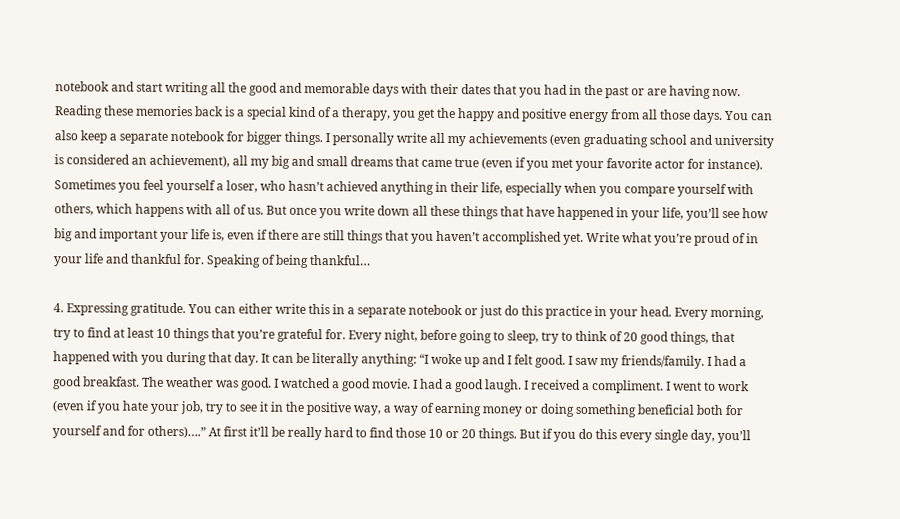notebook and start writing all the good and memorable days with their dates that you had in the past or are having now. Reading these memories back is a special kind of a therapy, you get the happy and positive energy from all those days. You can also keep a separate notebook for bigger things. I personally write all my achievements (even graduating school and university is considered an achievement), all my big and small dreams that came true (even if you met your favorite actor for instance). Sometimes you feel yourself a loser, who hasn’t achieved anything in their life, especially when you compare yourself with others, which happens with all of us. But once you write down all these things that have happened in your life, you’ll see how big and important your life is, even if there are still things that you haven’t accomplished yet. Write what you’re proud of in your life and thankful for. Speaking of being thankful…

4. Expressing gratitude. You can either write this in a separate notebook or just do this practice in your head. Every morning, try to find at least 10 things that you’re grateful for. Every night, before going to sleep, try to think of 20 good things, that happened with you during that day. It can be literally anything: “I woke up and I felt good. I saw my friends/family. I had a good breakfast. The weather was good. I watched a good movie. I had a good laugh. I received a compliment. I went to work (even if you hate your job, try to see it in the positive way, a way of earning money or doing something beneficial both for yourself and for others)….” At first it’ll be really hard to find those 10 or 20 things. But if you do this every single day, you’ll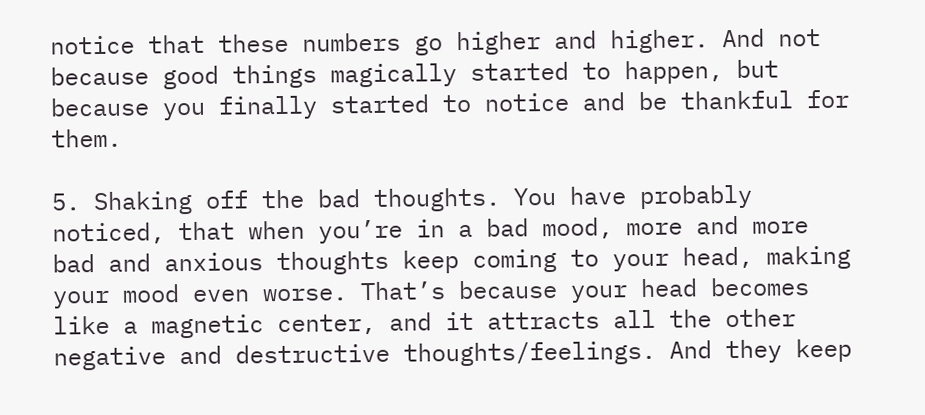notice that these numbers go higher and higher. And not because good things magically started to happen, but because you finally started to notice and be thankful for them.

5. Shaking off the bad thoughts. You have probably noticed, that when you’re in a bad mood, more and more bad and anxious thoughts keep coming to your head, making your mood even worse. That’s because your head becomes like a magnetic center, and it attracts all the other negative and destructive thoughts/feelings. And they keep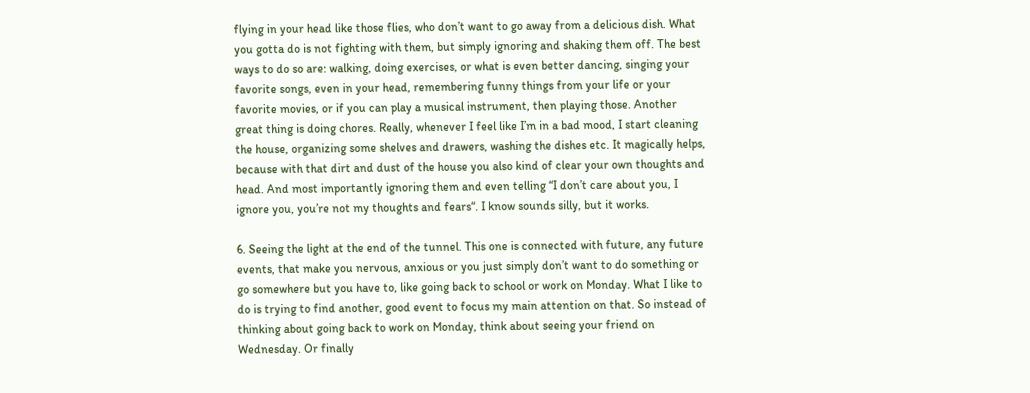flying in your head like those flies, who don’t want to go away from a delicious dish. What you gotta do is not fighting with them, but simply ignoring and shaking them off. The best ways to do so are: walking, doing exercises, or what is even better dancing, singing your favorite songs, even in your head, remembering funny things from your life or your favorite movies, or if you can play a musical instrument, then playing those. Another great thing is doing chores. Really, whenever I feel like I’m in a bad mood, I start cleaning the house, organizing some shelves and drawers, washing the dishes etc. It magically helps, because with that dirt and dust of the house you also kind of clear your own thoughts and head. And most importantly ignoring them and even telling “I don’t care about you, I ignore you, you’re not my thoughts and fears“. I know sounds silly, but it works.

6. Seeing the light at the end of the tunnel. This one is connected with future, any future events, that make you nervous, anxious or you just simply don’t want to do something or go somewhere but you have to, like going back to school or work on Monday. What I like to do is trying to find another, good event to focus my main attention on that. So instead of thinking about going back to work on Monday, think about seeing your friend on Wednesday. Or finally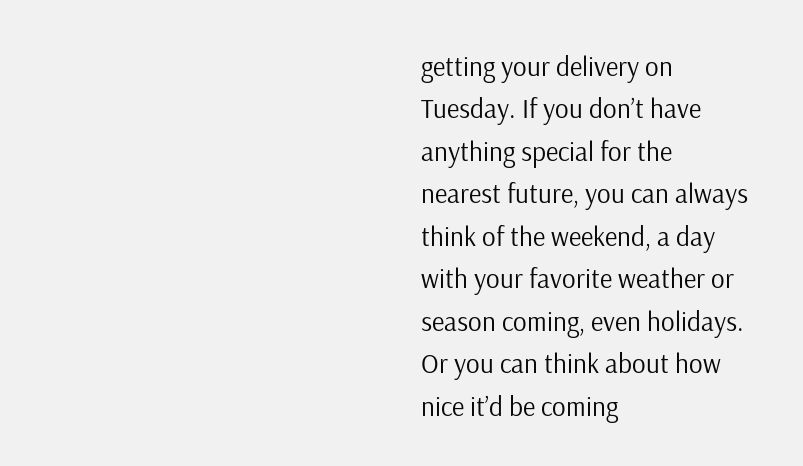getting your delivery on Tuesday. If you don’t have anything special for the nearest future, you can always think of the weekend, a day with your favorite weather or season coming, even holidays. Or you can think about how nice it’d be coming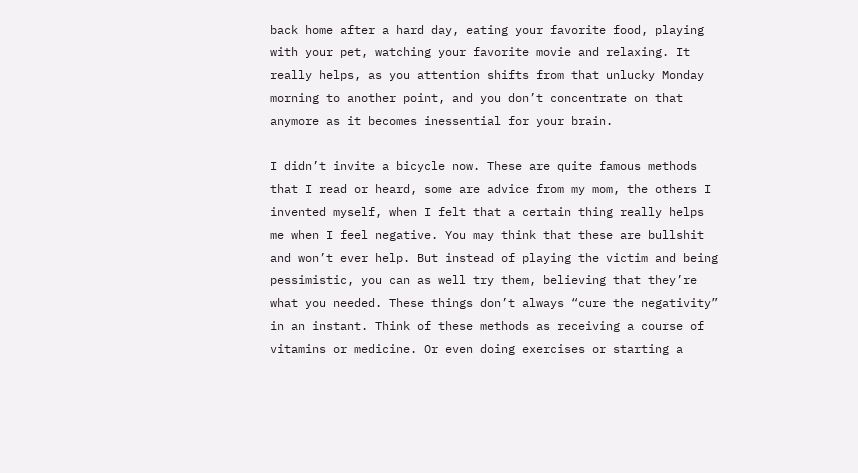back home after a hard day, eating your favorite food, playing with your pet, watching your favorite movie and relaxing. It really helps, as you attention shifts from that unlucky Monday morning to another point, and you don’t concentrate on that anymore as it becomes inessential for your brain.

I didn’t invite a bicycle now. These are quite famous methods that I read or heard, some are advice from my mom, the others I invented myself, when I felt that a certain thing really helps me when I feel negative. You may think that these are bullshit and won’t ever help. But instead of playing the victim and being pessimistic, you can as well try them, believing that they’re what you needed. These things don’t always “cure the negativity” in an instant. Think of these methods as receiving a course of vitamins or medicine. Or even doing exercises or starting a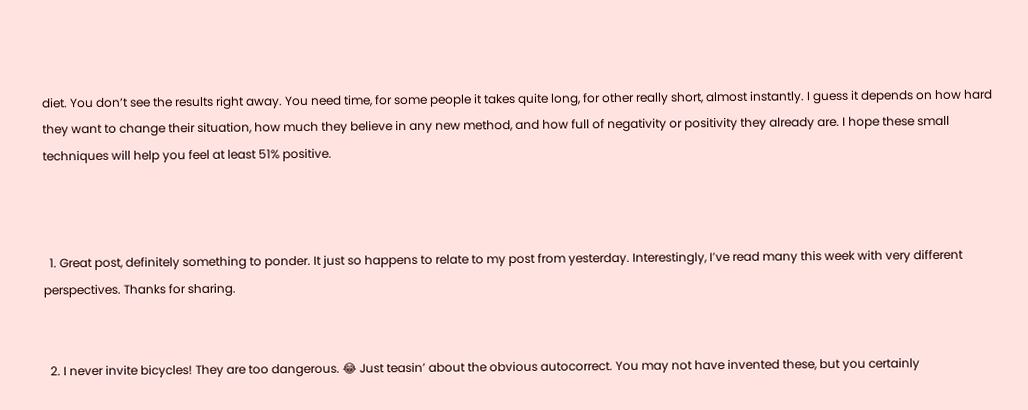diet. You don’t see the results right away. You need time, for some people it takes quite long, for other really short, almost instantly. I guess it depends on how hard they want to change their situation, how much they believe in any new method, and how full of negativity or positivity they already are. I hope these small techniques will help you feel at least 51% positive.



  1. Great post, definitely something to ponder. It just so happens to relate to my post from yesterday. Interestingly, I’ve read many this week with very different perspectives. Thanks for sharing.


  2. I never invite bicycles! They are too dangerous. 😂 Just teasin’ about the obvious autocorrect. You may not have invented these, but you certainly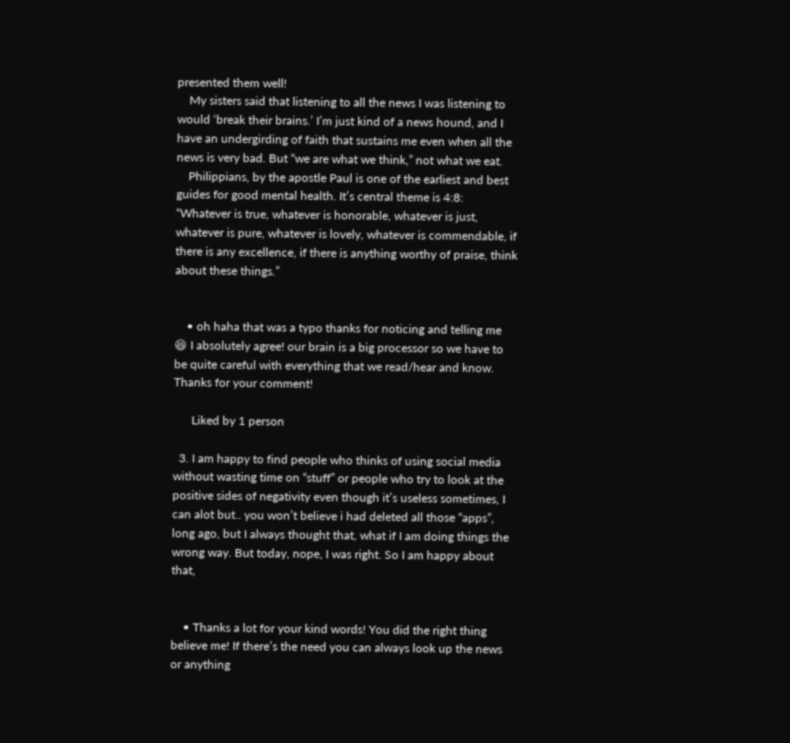presented them well!
    My sisters said that listening to all the news I was listening to would ‘break their brains.’ I’m just kind of a news hound, and I have an undergirding of faith that sustains me even when all the news is very bad. But “we are what we think,” not what we eat.
    Philippians, by the apostle Paul is one of the earliest and best guides for good mental health. It’s central theme is 4:8: “Whatever is true, whatever is honorable, whatever is just, whatever is pure, whatever is lovely, whatever is commendable, if there is any excellence, if there is anything worthy of praise, think about these things.”


    • oh haha that was a typo thanks for noticing and telling me 😆 I absolutely agree! our brain is a big processor so we have to be quite careful with everything that we read/hear and know. Thanks for your comment!

      Liked by 1 person

  3. I am happy to find people who thinks of using social media without wasting time on “stuff” or people who try to look at the positive sides of negativity even though it’s useless sometimes, I can alot but.. you won’t believe i had deleted all those “apps”, long ago, but I always thought that, what if I am doing things the wrong way. But today, nope, I was right. So I am happy about that,


    • Thanks a lot for your kind words! You did the right thing believe me! If there’s the need you can always look up the news or anything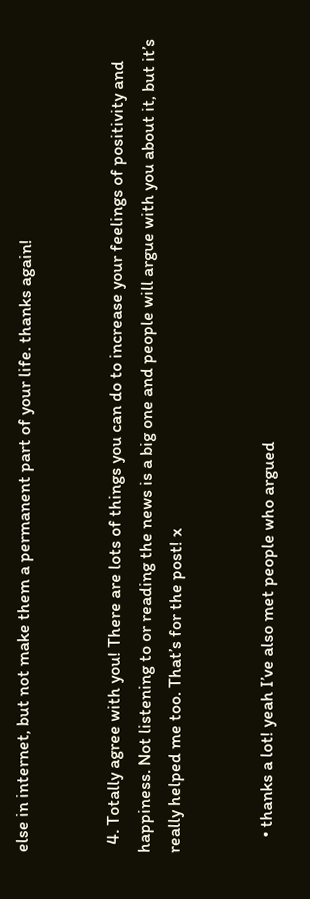else in internet, but not make them a permanent part of your life. thanks again!


  4. Totally agree with you! There are lots of things you can do to increase your feelings of positivity and happiness. Not listening to or reading the news is a big one and people will argue with you about it, but it’s really helped me too. That’s for the post! x


    • thanks a lot! yeah I’ve also met people who argued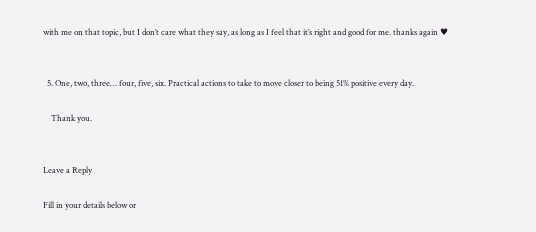with me on that topic, but I don’t care what they say, as long as I feel that it’s right and good for me. thanks again ♥


  5. One, two, three… four, five, six. Practical actions to take to move closer to being 51% positive every day.

    Thank you.


Leave a Reply

Fill in your details below or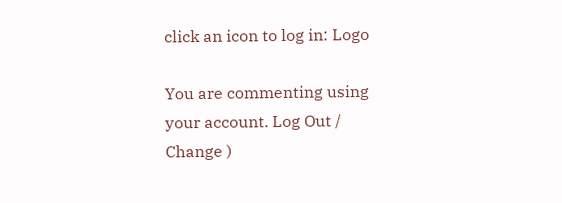click an icon to log in: Logo

You are commenting using your account. Log Out /  Change )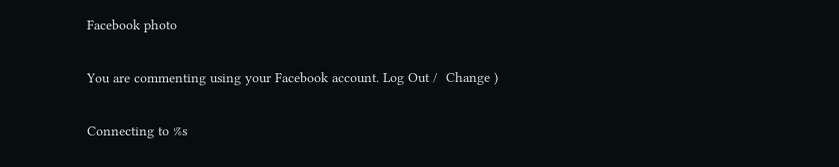Facebook photo

You are commenting using your Facebook account. Log Out /  Change )

Connecting to %s